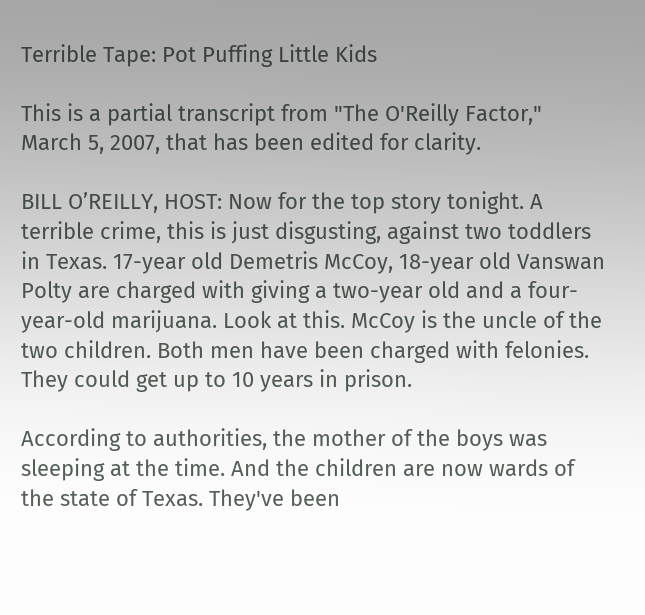Terrible Tape: Pot Puffing Little Kids

This is a partial transcript from "The O'Reilly Factor," March 5, 2007, that has been edited for clarity.

BILL O’REILLY, HOST: Now for the top story tonight. A terrible crime, this is just disgusting, against two toddlers in Texas. 17-year old Demetris McCoy, 18-year old Vanswan Polty are charged with giving a two-year old and a four-year-old marijuana. Look at this. McCoy is the uncle of the two children. Both men have been charged with felonies. They could get up to 10 years in prison.

According to authorities, the mother of the boys was sleeping at the time. And the children are now wards of the state of Texas. They've been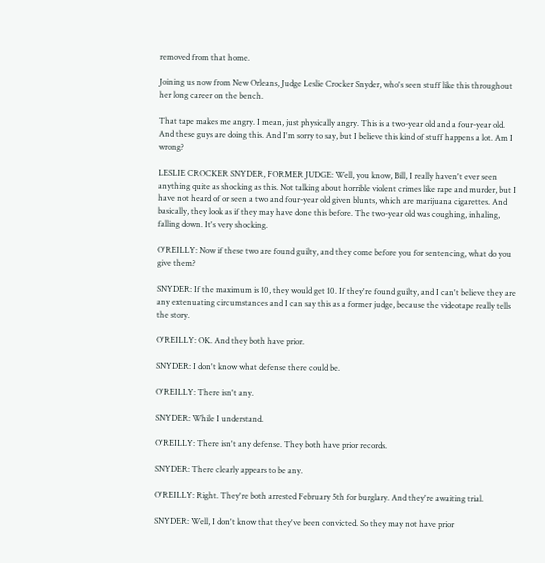removed from that home.

Joining us now from New Orleans, Judge Leslie Crocker Snyder, who's seen stuff like this throughout her long career on the bench.

That tape makes me angry. I mean, just physically angry. This is a two-year old and a four-year old. And these guys are doing this. And I'm sorry to say, but I believe this kind of stuff happens a lot. Am I wrong?

LESLIE CROCKER SNYDER, FORMER JUDGE: Well, you know, Bill, I really haven't ever seen anything quite as shocking as this. Not talking about horrible violent crimes like rape and murder, but I have not heard of or seen a two and four-year old given blunts, which are marijuana cigarettes. And basically, they look as if they may have done this before. The two-year old was coughing, inhaling, falling down. It's very shocking.

O'REILLY: Now if these two are found guilty, and they come before you for sentencing, what do you give them?

SNYDER: If the maximum is 10, they would get 10. If they're found guilty, and I can't believe they are any extenuating circumstances and I can say this as a former judge, because the videotape really tells the story.

O'REILLY: OK. And they both have prior.

SNYDER: I don't know what defense there could be.

O'REILLY: There isn't any.

SNYDER: While I understand.

O'REILLY: There isn't any defense. They both have prior records.

SNYDER: There clearly appears to be any.

O'REILLY: Right. They're both arrested February 5th for burglary. And they're awaiting trial.

SNYDER: Well, I don't know that they've been convicted. So they may not have prior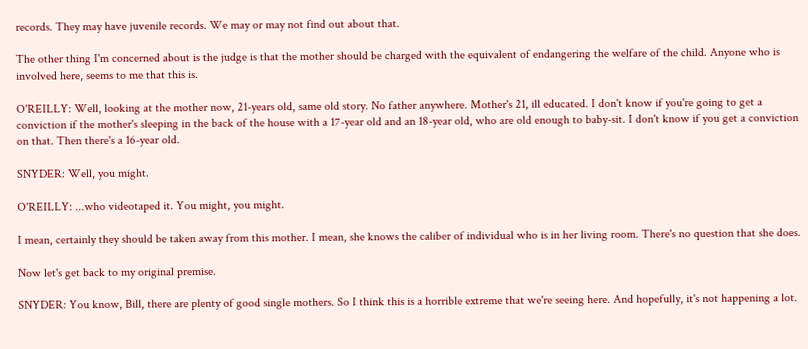records. They may have juvenile records. We may or may not find out about that.

The other thing I'm concerned about is the judge is that the mother should be charged with the equivalent of endangering the welfare of the child. Anyone who is involved here, seems to me that this is.

O'REILLY: Well, looking at the mother now, 21-years old, same old story. No father anywhere. Mother's 21, ill educated. I don't know if you're going to get a conviction if the mother's sleeping in the back of the house with a 17-year old and an 18-year old, who are old enough to baby-sit. I don't know if you get a conviction on that. Then there's a 16-year old.

SNYDER: Well, you might.

O'REILLY: ...who videotaped it. You might, you might.

I mean, certainly they should be taken away from this mother. I mean, she knows the caliber of individual who is in her living room. There's no question that she does.

Now let's get back to my original premise.

SNYDER: You know, Bill, there are plenty of good single mothers. So I think this is a horrible extreme that we're seeing here. And hopefully, it's not happening a lot.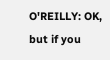O'REILLY: OK, but if you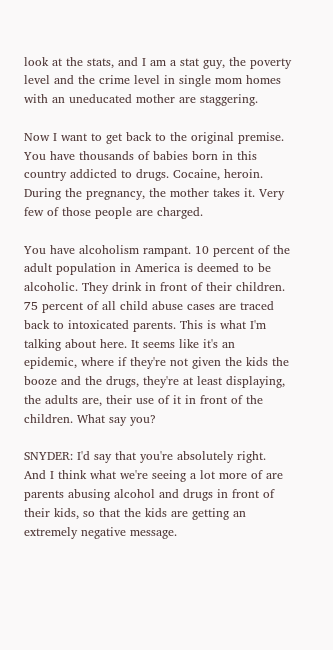look at the stats, and I am a stat guy, the poverty level and the crime level in single mom homes with an uneducated mother are staggering.

Now I want to get back to the original premise. You have thousands of babies born in this country addicted to drugs. Cocaine, heroin. During the pregnancy, the mother takes it. Very few of those people are charged.

You have alcoholism rampant. 10 percent of the adult population in America is deemed to be alcoholic. They drink in front of their children. 75 percent of all child abuse cases are traced back to intoxicated parents. This is what I'm talking about here. It seems like it's an epidemic, where if they're not given the kids the booze and the drugs, they're at least displaying, the adults are, their use of it in front of the children. What say you?

SNYDER: I'd say that you're absolutely right. And I think what we're seeing a lot more of are parents abusing alcohol and drugs in front of their kids, so that the kids are getting an extremely negative message.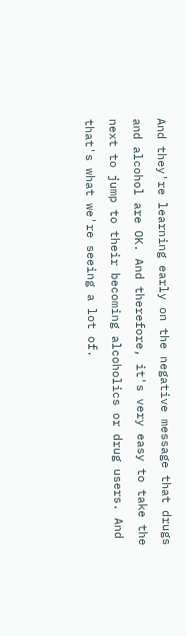And they're learning early on the negative message that drugs and alcohol are OK. And therefore, it's very easy to take the next to jump to their becoming alcoholics or drug users. And that's what we're seeing a lot of.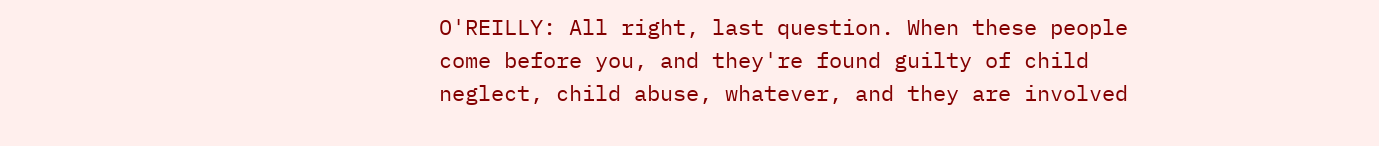O'REILLY: All right, last question. When these people come before you, and they're found guilty of child neglect, child abuse, whatever, and they are involved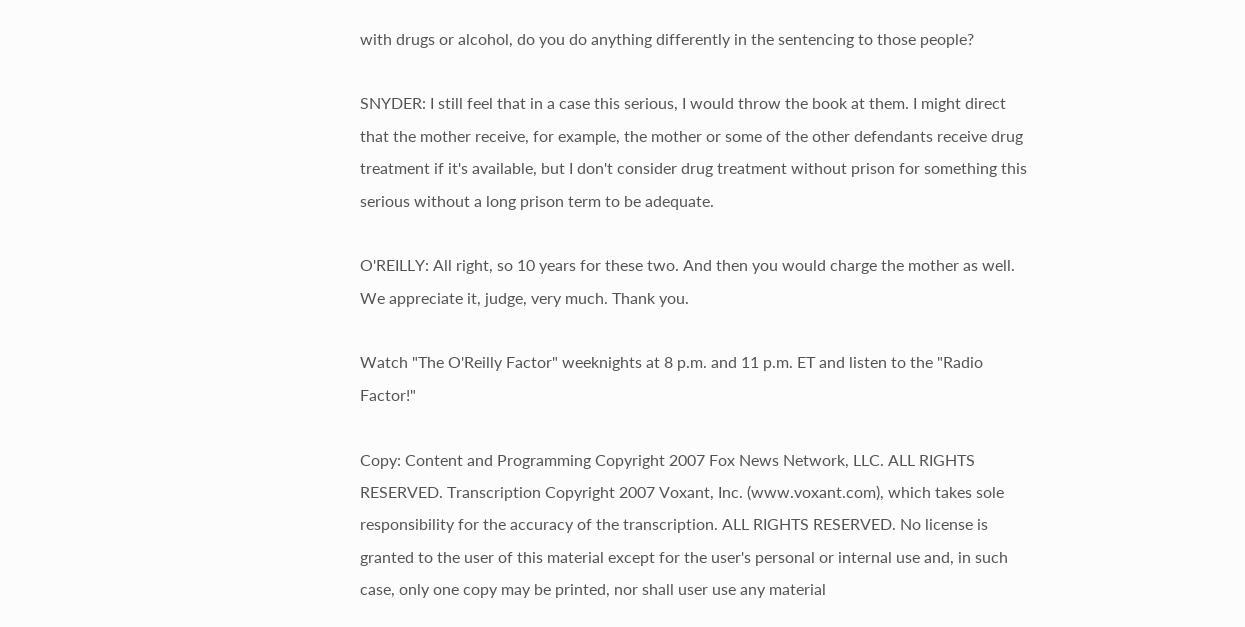with drugs or alcohol, do you do anything differently in the sentencing to those people?

SNYDER: I still feel that in a case this serious, I would throw the book at them. I might direct that the mother receive, for example, the mother or some of the other defendants receive drug treatment if it's available, but I don't consider drug treatment without prison for something this serious without a long prison term to be adequate.

O'REILLY: All right, so 10 years for these two. And then you would charge the mother as well. We appreciate it, judge, very much. Thank you.

Watch "The O'Reilly Factor" weeknights at 8 p.m. and 11 p.m. ET and listen to the "Radio Factor!"

Copy: Content and Programming Copyright 2007 Fox News Network, LLC. ALL RIGHTS RESERVED. Transcription Copyright 2007 Voxant, Inc. (www.voxant.com), which takes sole responsibility for the accuracy of the transcription. ALL RIGHTS RESERVED. No license is granted to the user of this material except for the user's personal or internal use and, in such case, only one copy may be printed, nor shall user use any material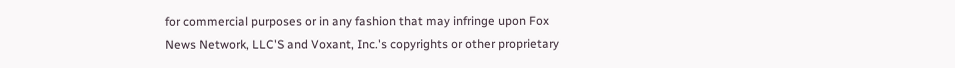for commercial purposes or in any fashion that may infringe upon Fox News Network, LLC'S and Voxant, Inc.'s copyrights or other proprietary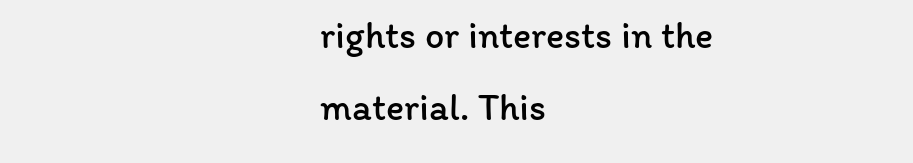rights or interests in the material. This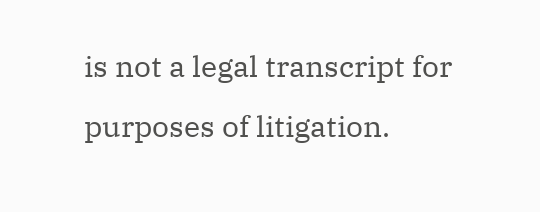is not a legal transcript for purposes of litigation.